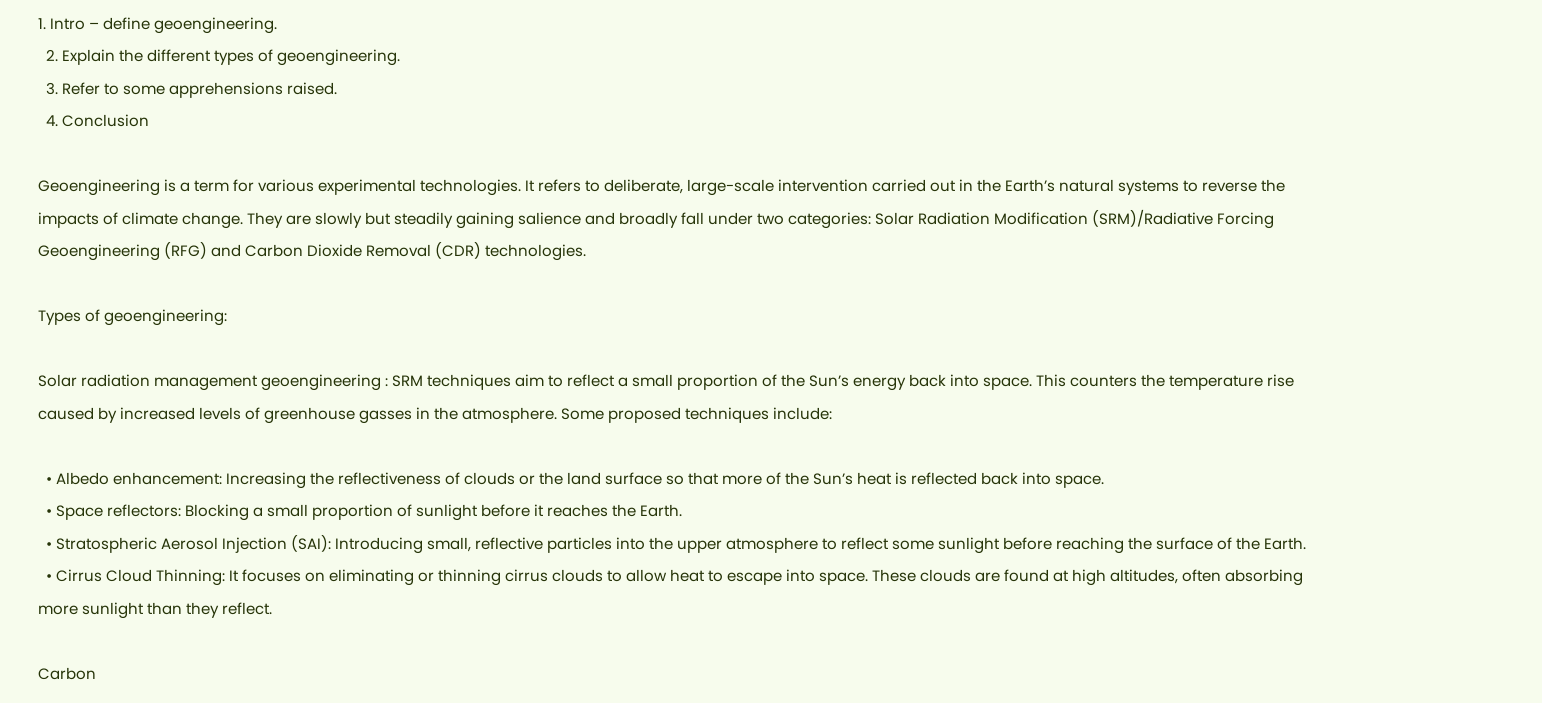1. Intro – define geoengineering.
  2. Explain the different types of geoengineering.
  3. Refer to some apprehensions raised.
  4. Conclusion

Geoengineering is a term for various experimental technologies. It refers to deliberate, large-scale intervention carried out in the Earth’s natural systems to reverse the impacts of climate change. They are slowly but steadily gaining salience and broadly fall under two categories: Solar Radiation Modification (SRM)/Radiative Forcing Geoengineering (RFG) and Carbon Dioxide Removal (CDR) technologies.

Types of geoengineering:

Solar radiation management geoengineering : SRM techniques aim to reflect a small proportion of the Sun’s energy back into space. This counters the temperature rise caused by increased levels of greenhouse gasses in the atmosphere. Some proposed techniques include:

  • Albedo enhancement: Increasing the reflectiveness of clouds or the land surface so that more of the Sun’s heat is reflected back into space.
  • Space reflectors: Blocking a small proportion of sunlight before it reaches the Earth.
  • Stratospheric Aerosol Injection (SAI): Introducing small, reflective particles into the upper atmosphere to reflect some sunlight before reaching the surface of the Earth.
  • Cirrus Cloud Thinning: It focuses on eliminating or thinning cirrus clouds to allow heat to escape into space. These clouds are found at high altitudes, often absorbing more sunlight than they reflect.

Carbon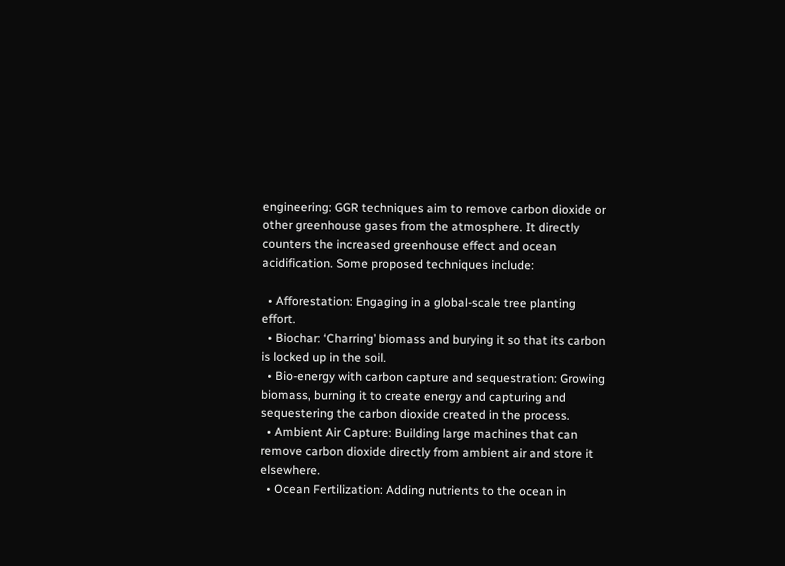engineering: GGR techniques aim to remove carbon dioxide or other greenhouse gases from the atmosphere. It directly counters the increased greenhouse effect and ocean acidification. Some proposed techniques include:

  • Afforestation: Engaging in a global-scale tree planting effort.
  • Biochar: ‘Charring’ biomass and burying it so that its carbon is locked up in the soil.
  • Bio-energy with carbon capture and sequestration: Growing biomass, burning it to create energy and capturing and sequestering the carbon dioxide created in the process.
  • Ambient Air Capture: Building large machines that can remove carbon dioxide directly from ambient air and store it elsewhere.
  • Ocean Fertilization: Adding nutrients to the ocean in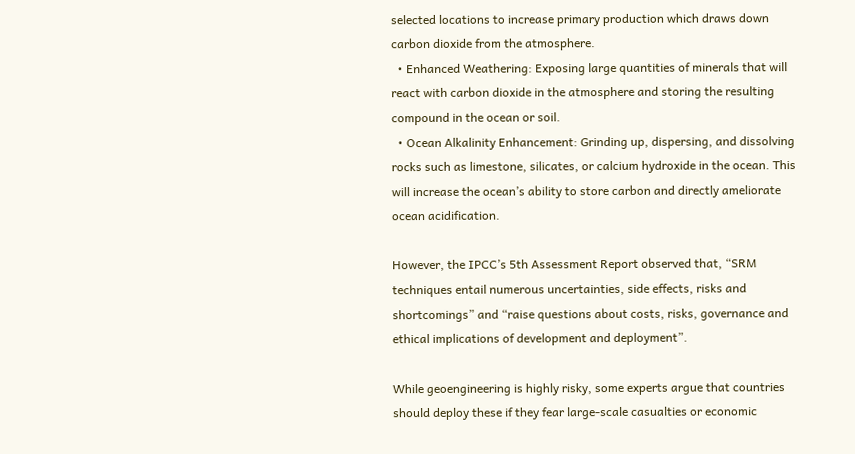selected locations to increase primary production which draws down carbon dioxide from the atmosphere.
  • Enhanced Weathering: Exposing large quantities of minerals that will react with carbon dioxide in the atmosphere and storing the resulting compound in the ocean or soil.
  • Ocean Alkalinity Enhancement: Grinding up, dispersing, and dissolving rocks such as limestone, silicates, or calcium hydroxide in the ocean. This will increase the ocean’s ability to store carbon and directly ameliorate ocean acidification.

However, the IPCC’s 5th Assessment Report observed that, “SRM techniques entail numerous uncertainties, side effects, risks and shortcomings” and “raise questions about costs, risks, governance and ethical implications of development and deployment”.

While geoengineering is highly risky, some experts argue that countries should deploy these if they fear large-scale casualties or economic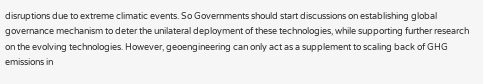disruptions due to extreme climatic events. So Governments should start discussions on establishing global governance mechanism to deter the unilateral deployment of these technologies, while supporting further research on the evolving technologies. However, geoengineering can only act as a supplement to scaling back of GHG emissions in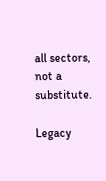all sectors, not a substitute.

Legacy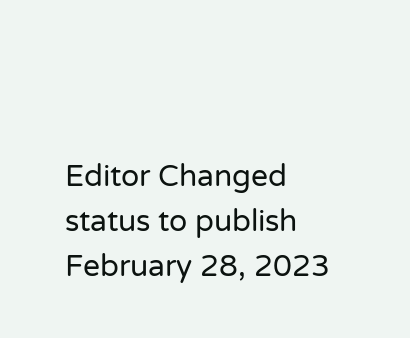Editor Changed status to publish February 28, 2023